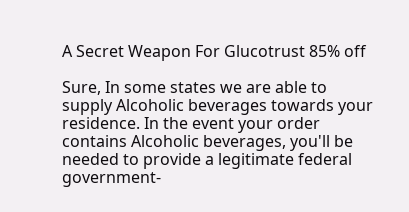A Secret Weapon For Glucotrust 85% off

Sure, In some states we are able to supply Alcoholic beverages towards your residence. In the event your order contains Alcoholic beverages, you'll be needed to provide a legitimate federal government-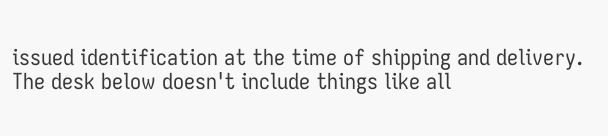issued identification at the time of shipping and delivery. The desk below doesn't include things like all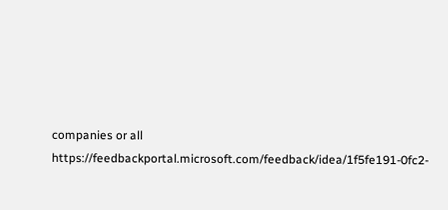companies or all https://feedbackportal.microsoft.com/feedback/idea/1f5fe191-0fc2-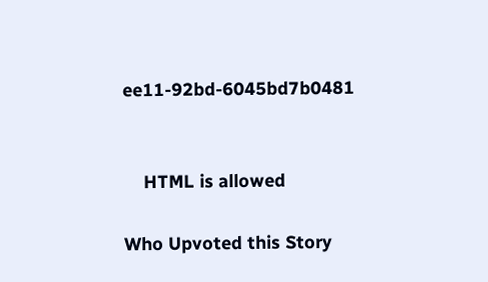ee11-92bd-6045bd7b0481


    HTML is allowed

Who Upvoted this Story